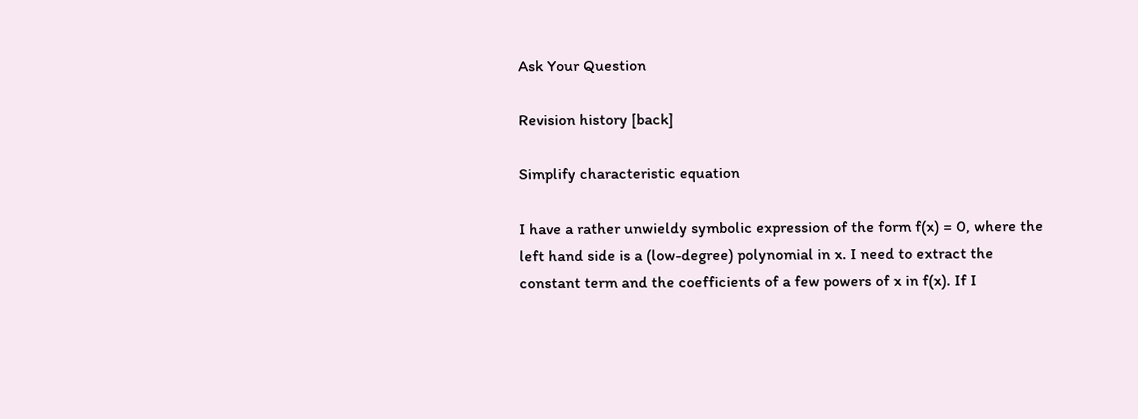Ask Your Question

Revision history [back]

Simplify characteristic equation

I have a rather unwieldy symbolic expression of the form f(x) = 0, where the left hand side is a (low-degree) polynomial in x. I need to extract the constant term and the coefficients of a few powers of x in f(x). If I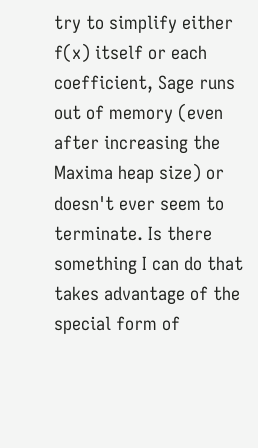try to simplify either f(x) itself or each coefficient, Sage runs out of memory (even after increasing the Maxima heap size) or doesn't ever seem to terminate. Is there something I can do that takes advantage of the special form of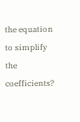the equation to simplify the coefficients?